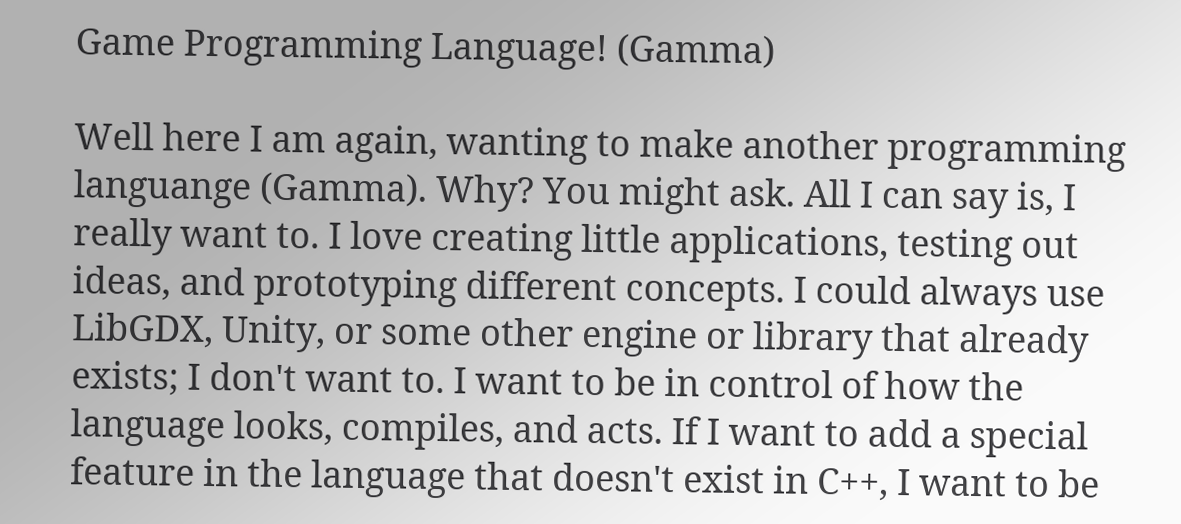Game Programming Language! (Gamma)

Well here I am again, wanting to make another programming languange (Gamma). Why? You might ask. All I can say is, I really want to. I love creating little applications, testing out ideas, and prototyping different concepts. I could always use LibGDX, Unity, or some other engine or library that already exists; I don't want to. I want to be in control of how the language looks, compiles, and acts. If I want to add a special feature in the language that doesn't exist in C++, I want to be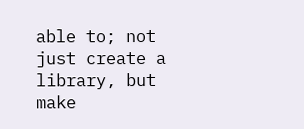able to; not just create a library, but make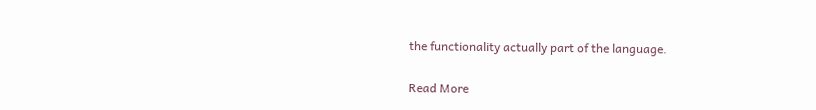the functionality actually part of the language.

Read More